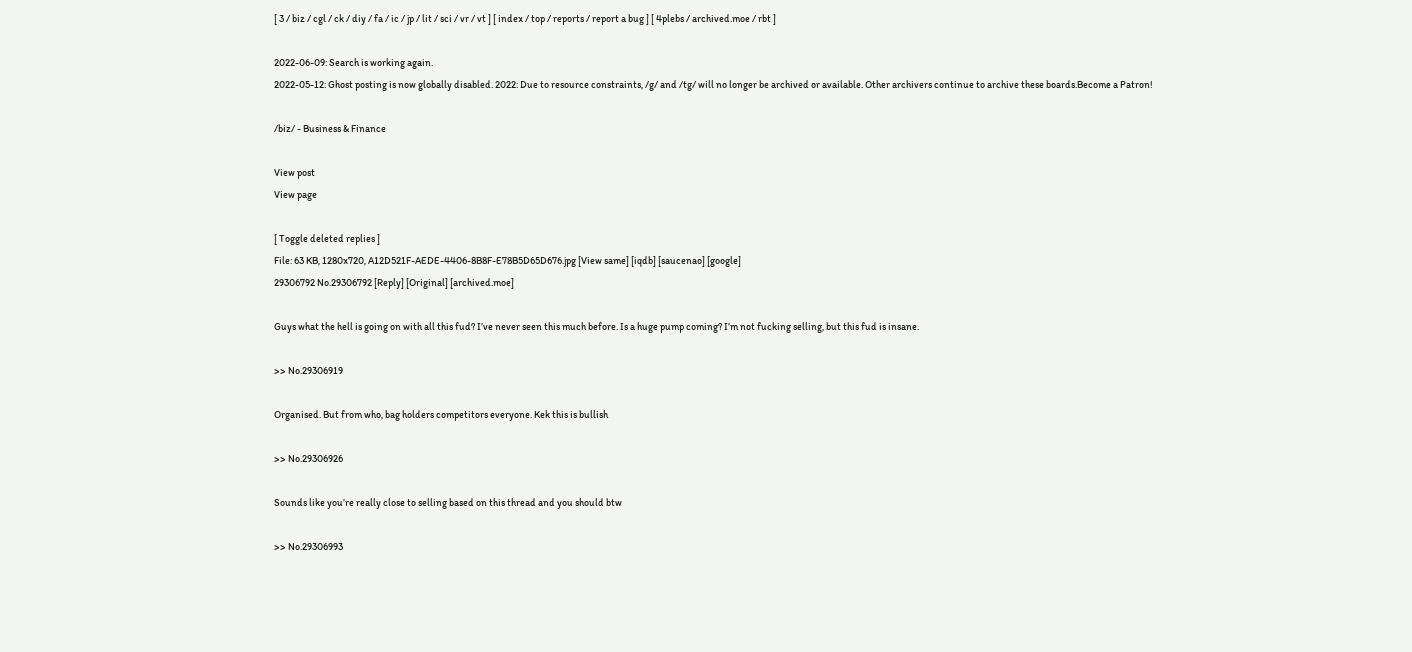[ 3 / biz / cgl / ck / diy / fa / ic / jp / lit / sci / vr / vt ] [ index / top / reports / report a bug ] [ 4plebs / archived.moe / rbt ]

2022-06-09: Search is working again.
2022-05-12: Ghost posting is now globally disabled. 2022: Due to resource constraints, /g/ and /tg/ will no longer be archived or available. Other archivers continue to archive these boards.Become a Patron!

/biz/ - Business & Finance

View post
View page

[ Toggle deleted replies ]
File: 63 KB, 1280x720, A12D521F-AEDE-4406-8B8F-E78B5D65D676.jpg [View same] [iqdb] [saucenao] [google]
29306792 No.29306792 [Reply] [Original] [archived.moe]

Guys what the hell is going on with all this fud? I’ve never seen this much before. Is a huge pump coming? I’m not fucking selling, but this fud is insane.

>> No.29306919

Organised. But from who, bag holders competitors everyone. Kek this is bullish

>> No.29306926

Sounds like you’re really close to selling based on this thread and you should btw

>> No.29306993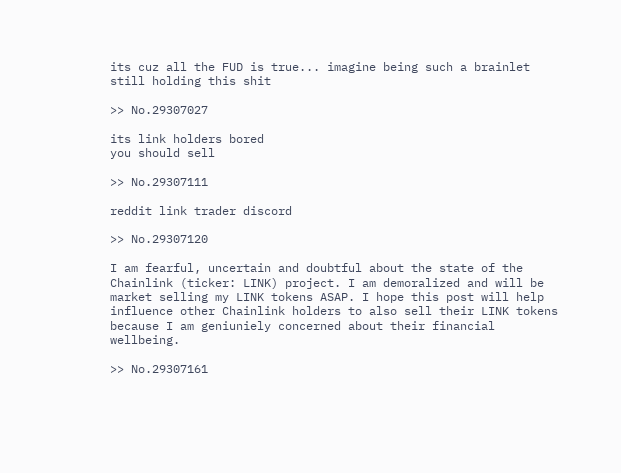its cuz all the FUD is true... imagine being such a brainlet still holding this shit

>> No.29307027

its link holders bored
you should sell

>> No.29307111

reddit link trader discord

>> No.29307120

I am fearful, uncertain and doubtful about the state of the Chainlink (ticker: LINK) project. I am demoralized and will be market selling my LINK tokens ASAP. I hope this post will help influence other Chainlink holders to also sell their LINK tokens because I am geniuniely concerned about their financial wellbeing.

>> No.29307161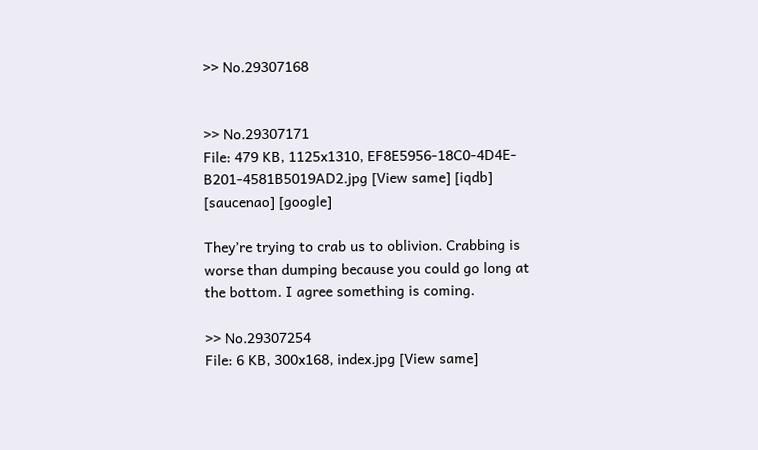>> No.29307168


>> No.29307171
File: 479 KB, 1125x1310, EF8E5956-18C0-4D4E-B201-4581B5019AD2.jpg [View same] [iqdb] [saucenao] [google]

They’re trying to crab us to oblivion. Crabbing is worse than dumping because you could go long at the bottom. I agree something is coming.

>> No.29307254
File: 6 KB, 300x168, index.jpg [View same]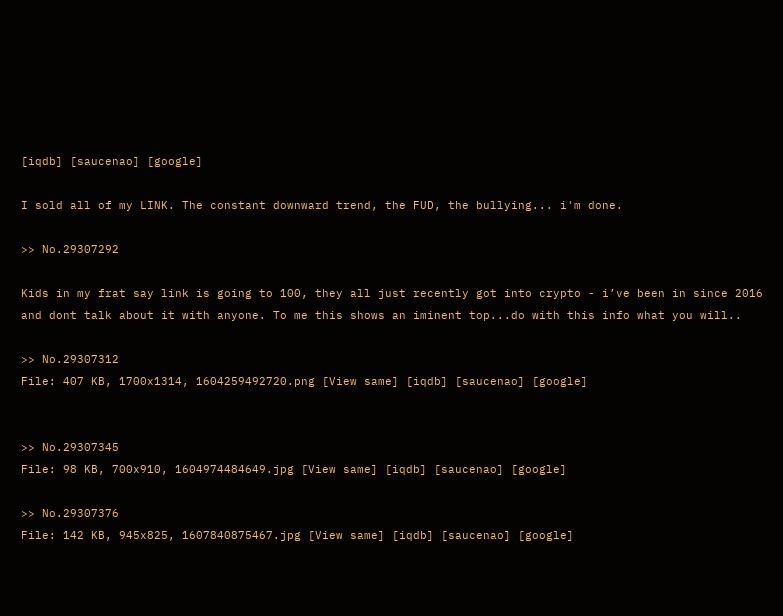[iqdb] [saucenao] [google]

I sold all of my LINK. The constant downward trend, the FUD, the bullying... i'm done.

>> No.29307292

Kids in my frat say link is going to 100, they all just recently got into crypto - i’ve been in since 2016 and dont talk about it with anyone. To me this shows an iminent top...do with this info what you will..

>> No.29307312
File: 407 KB, 1700x1314, 1604259492720.png [View same] [iqdb] [saucenao] [google]


>> No.29307345
File: 98 KB, 700x910, 1604974484649.jpg [View same] [iqdb] [saucenao] [google]

>> No.29307376
File: 142 KB, 945x825, 1607840875467.jpg [View same] [iqdb] [saucenao] [google]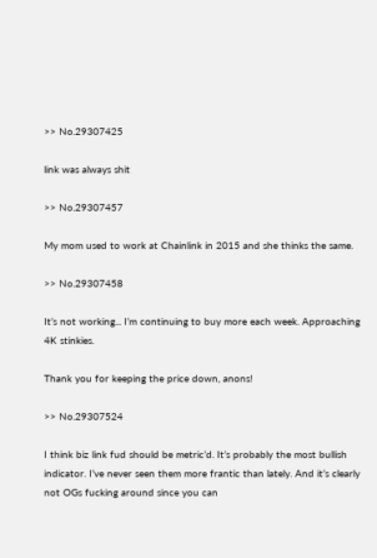>> No.29307425

link was always shit

>> No.29307457

My mom used to work at Chainlink in 2015 and she thinks the same.

>> No.29307458

It’s not working... I’m continuing to buy more each week. Approaching 4K stinkies.

Thank you for keeping the price down, anons!

>> No.29307524

I think biz link fud should be metric’d. It’s probably the most bullish indicator. I’ve never seen them more frantic than lately. And it’s clearly not OGs fucking around since you can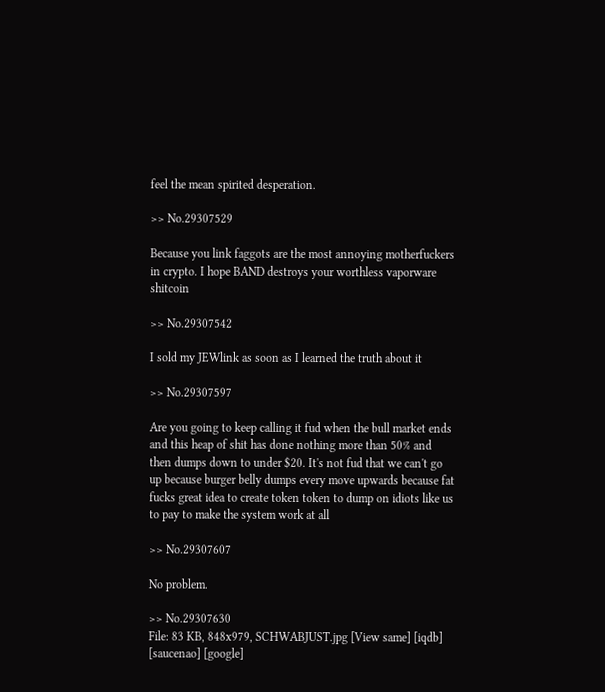feel the mean spirited desperation.

>> No.29307529

Because you link faggots are the most annoying motherfuckers in crypto. I hope BAND destroys your worthless vaporware shitcoin

>> No.29307542

I sold my JEWlink as soon as I learned the truth about it

>> No.29307597

Are you going to keep calling it fud when the bull market ends and this heap of shit has done nothing more than 50% and then dumps down to under $20. It's not fud that we can't go up because burger belly dumps every move upwards because fat fucks great idea to create token token to dump on idiots like us to pay to make the system work at all

>> No.29307607

No problem.

>> No.29307630
File: 83 KB, 848x979, SCHWABJUST.jpg [View same] [iqdb] [saucenao] [google]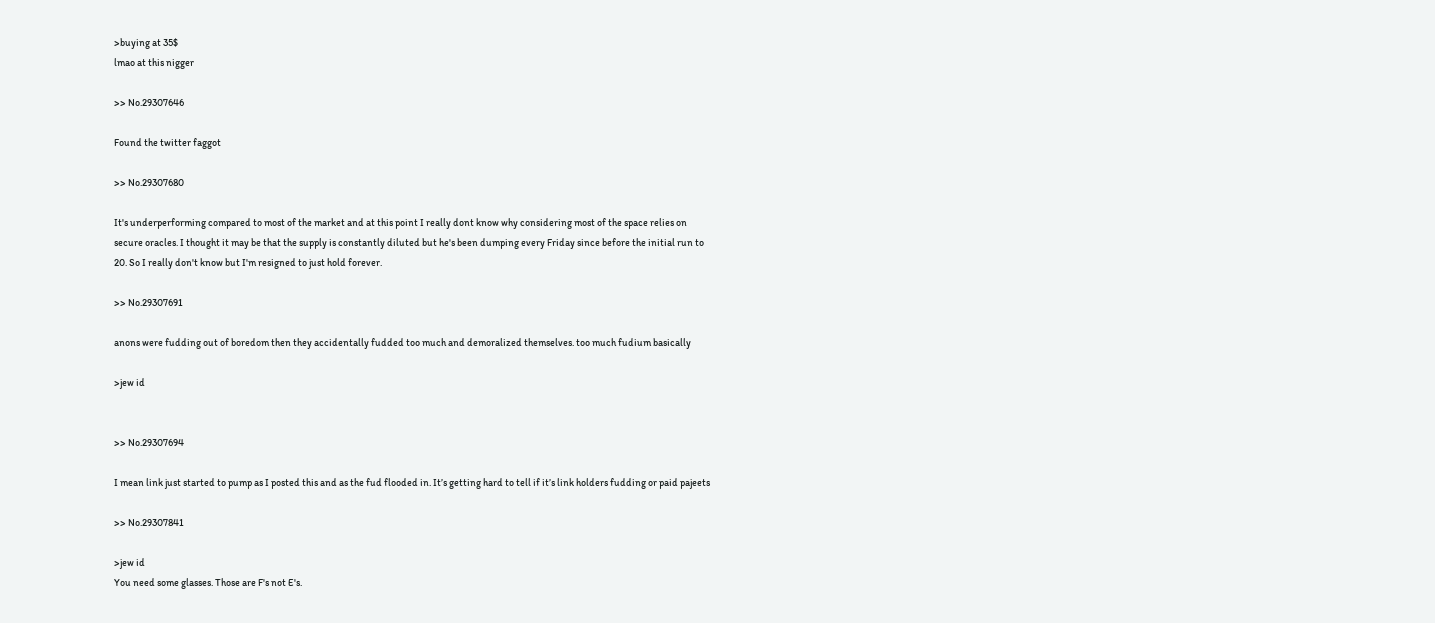>buying at 35$
lmao at this nigger

>> No.29307646

Found the twitter faggot

>> No.29307680

It's underperforming compared to most of the market and at this point I really dont know why considering most of the space relies on secure oracles. I thought it may be that the supply is constantly diluted but he's been dumping every Friday since before the initial run to 20. So I really don't know but I'm resigned to just hold forever.

>> No.29307691

anons were fudding out of boredom then they accidentally fudded too much and demoralized themselves. too much fudium basically

>jew id


>> No.29307694

I mean link just started to pump as I posted this and as the fud flooded in. It’s getting hard to tell if it’s link holders fudding or paid pajeets

>> No.29307841

>jew id
You need some glasses. Those are F's not E's.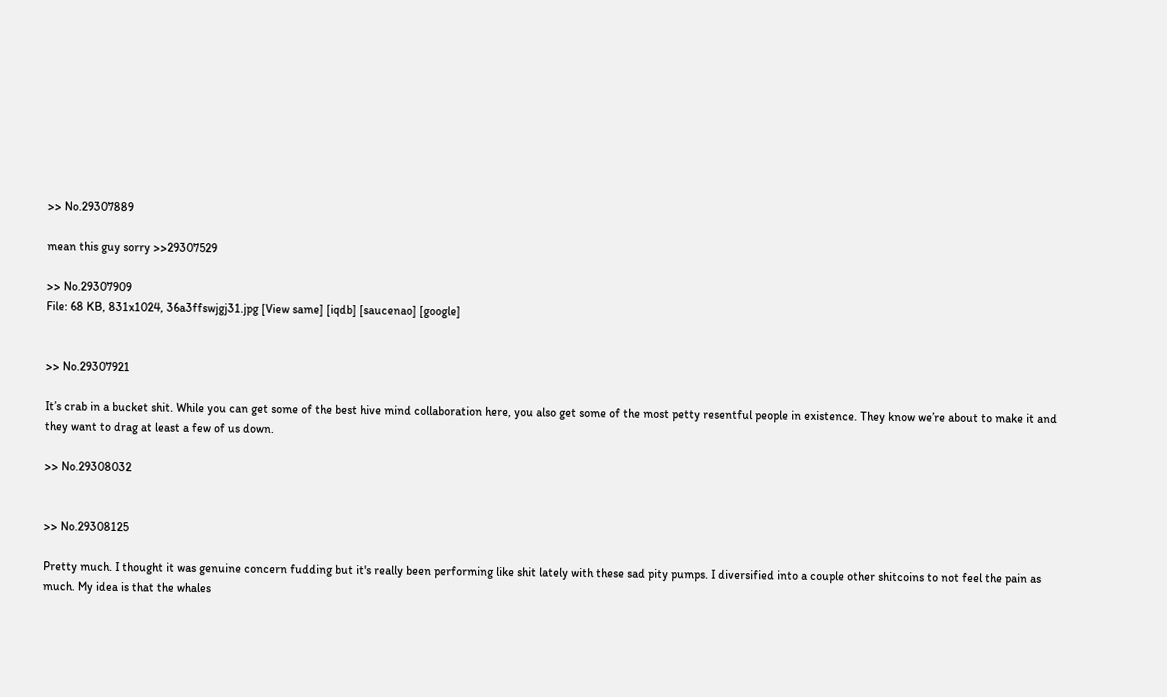>> No.29307889

mean this guy sorry >>29307529

>> No.29307909
File: 68 KB, 831x1024, 36a3ffswjgj31.jpg [View same] [iqdb] [saucenao] [google]


>> No.29307921

It’s crab in a bucket shit. While you can get some of the best hive mind collaboration here, you also get some of the most petty resentful people in existence. They know we’re about to make it and they want to drag at least a few of us down.

>> No.29308032


>> No.29308125

Pretty much. I thought it was genuine concern fudding but it's really been performing like shit lately with these sad pity pumps. I diversified into a couple other shitcoins to not feel the pain as much. My idea is that the whales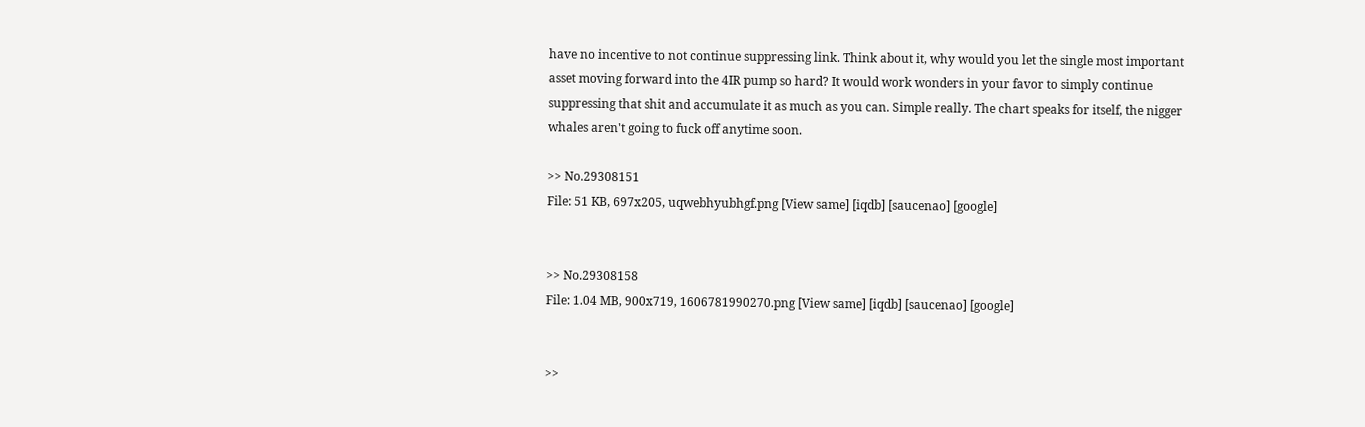have no incentive to not continue suppressing link. Think about it, why would you let the single most important asset moving forward into the 4IR pump so hard? It would work wonders in your favor to simply continue suppressing that shit and accumulate it as much as you can. Simple really. The chart speaks for itself, the nigger whales aren't going to fuck off anytime soon.

>> No.29308151
File: 51 KB, 697x205, uqwebhyubhgf.png [View same] [iqdb] [saucenao] [google]


>> No.29308158
File: 1.04 MB, 900x719, 1606781990270.png [View same] [iqdb] [saucenao] [google]


>>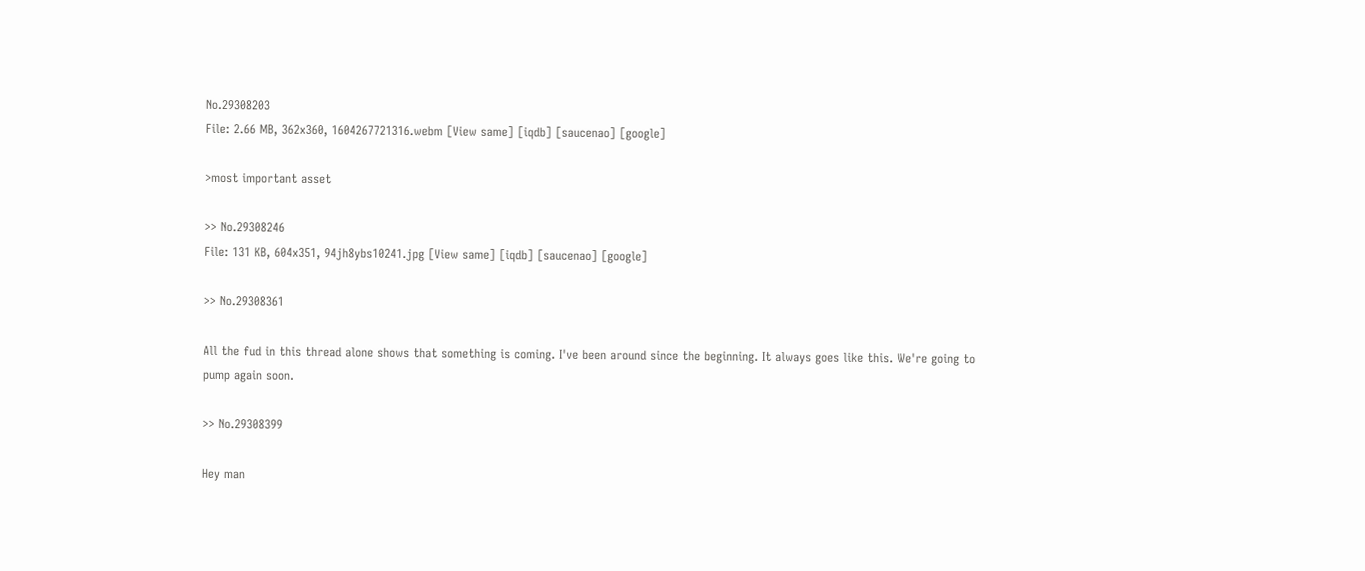No.29308203
File: 2.66 MB, 362x360, 1604267721316.webm [View same] [iqdb] [saucenao] [google]

>most important asset

>> No.29308246
File: 131 KB, 604x351, 94jh8ybs10241.jpg [View same] [iqdb] [saucenao] [google]

>> No.29308361

All the fud in this thread alone shows that something is coming. I've been around since the beginning. It always goes like this. We're going to pump again soon.

>> No.29308399

Hey man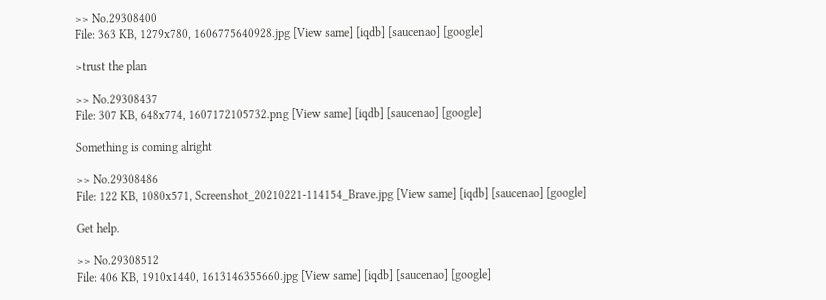>> No.29308400
File: 363 KB, 1279x780, 1606775640928.jpg [View same] [iqdb] [saucenao] [google]

>trust the plan

>> No.29308437
File: 307 KB, 648x774, 1607172105732.png [View same] [iqdb] [saucenao] [google]

Something is coming alright

>> No.29308486
File: 122 KB, 1080x571, Screenshot_20210221-114154_Brave.jpg [View same] [iqdb] [saucenao] [google]

Get help.

>> No.29308512
File: 406 KB, 1910x1440, 1613146355660.jpg [View same] [iqdb] [saucenao] [google]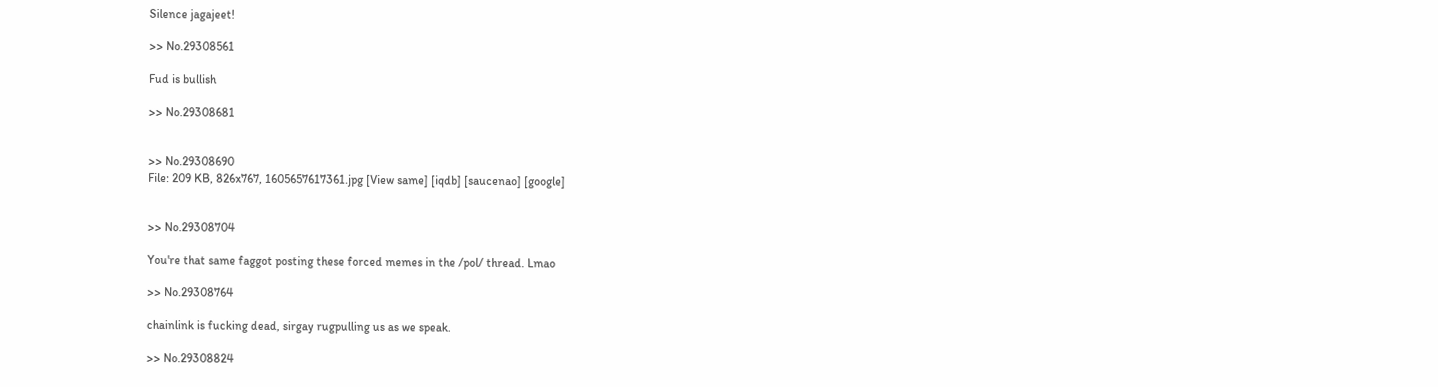Silence jagajeet!

>> No.29308561

Fud is bullish

>> No.29308681


>> No.29308690
File: 209 KB, 826x767, 1605657617361.jpg [View same] [iqdb] [saucenao] [google]


>> No.29308704

You're that same faggot posting these forced memes in the /pol/ thread. Lmao

>> No.29308764

chainlink is fucking dead, sirgay rugpulling us as we speak.

>> No.29308824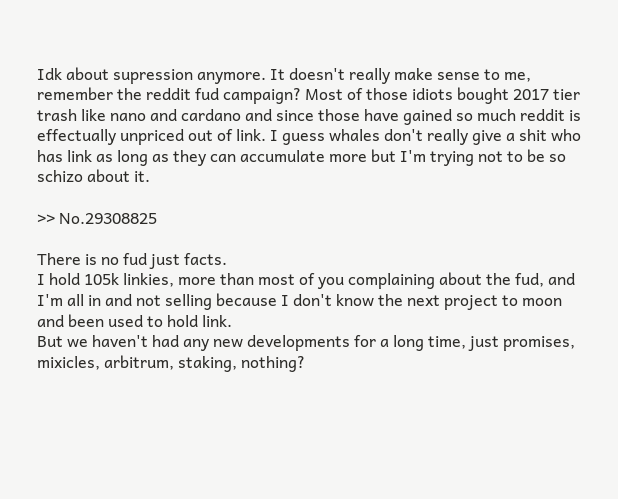Idk about supression anymore. It doesn't really make sense to me, remember the reddit fud campaign? Most of those idiots bought 2017 tier trash like nano and cardano and since those have gained so much reddit is effectually unpriced out of link. I guess whales don't really give a shit who has link as long as they can accumulate more but I'm trying not to be so schizo about it.

>> No.29308825

There is no fud just facts.
I hold 105k linkies, more than most of you complaining about the fud, and I'm all in and not selling because I don't know the next project to moon and been used to hold link.
But we haven't had any new developments for a long time, just promises, mixicles, arbitrum, staking, nothing?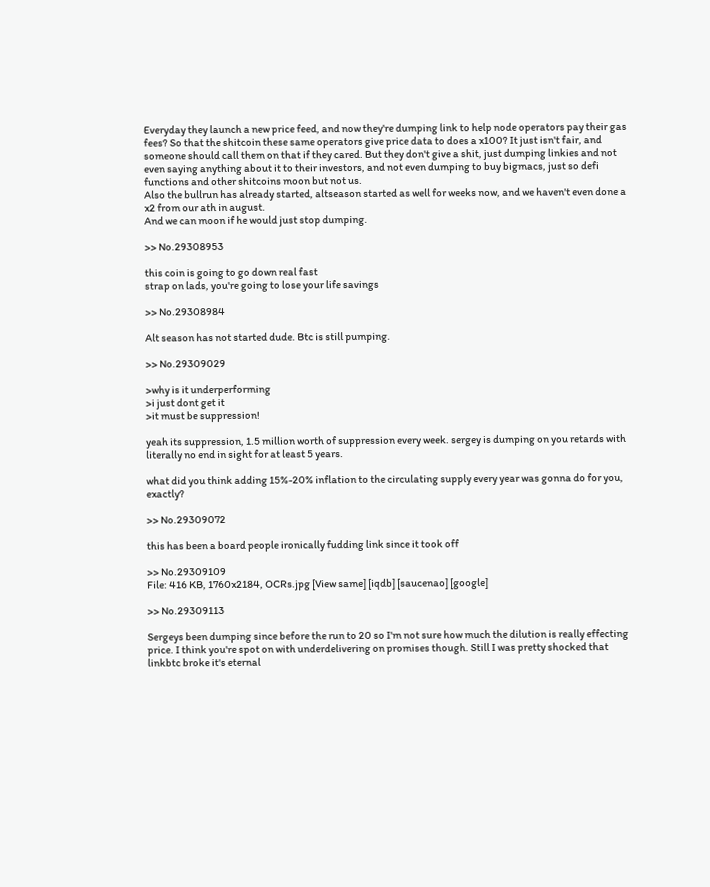Everyday they launch a new price feed, and now they're dumping link to help node operators pay their gas fees? So that the shitcoin these same operators give price data to does a x100? It just isn't fair, and someone should call them on that if they cared. But they don't give a shit, just dumping linkies and not even saying anything about it to their investors, and not even dumping to buy bigmacs, just so defi functions and other shitcoins moon but not us.
Also the bullrun has already started, altseason started as well for weeks now, and we haven't even done a x2 from our ath in august.
And we can moon if he would just stop dumping.

>> No.29308953

this coin is going to go down real fast
strap on lads, you're going to lose your life savings

>> No.29308984

Alt season has not started dude. Btc is still pumping.

>> No.29309029

>why is it underperforming
>i just dont get it
>it must be suppression!

yeah its suppression, 1.5 million worth of suppression every week. sergey is dumping on you retards with literally no end in sight for at least 5 years.

what did you think adding 15%-20% inflation to the circulating supply every year was gonna do for you, exactly?

>> No.29309072

this has been a board people ironically fudding link since it took off

>> No.29309109
File: 416 KB, 1760x2184, OCRs.jpg [View same] [iqdb] [saucenao] [google]

>> No.29309113

Sergeys been dumping since before the run to 20 so I'm not sure how much the dilution is really effecting price. I think you're spot on with underdelivering on promises though. Still I was pretty shocked that linkbtc broke it's eternal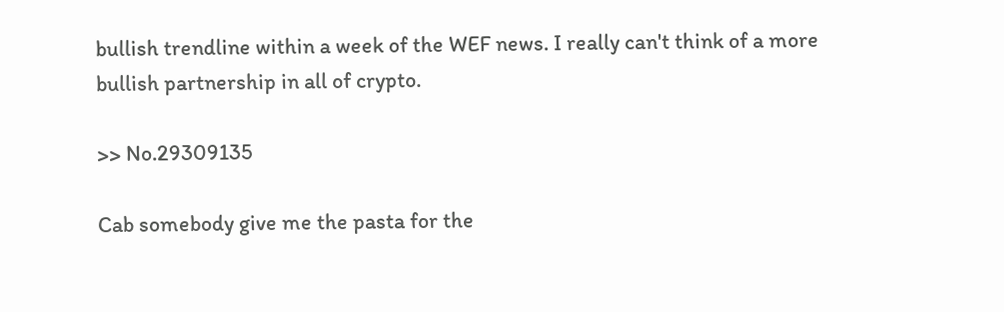bullish trendline within a week of the WEF news. I really can't think of a more bullish partnership in all of crypto.

>> No.29309135

Cab somebody give me the pasta for the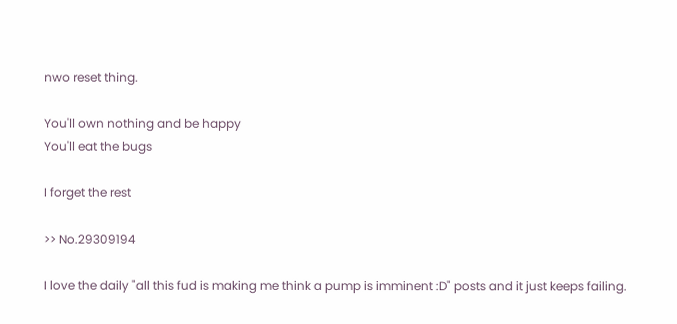nwo reset thing.

You'll own nothing and be happy
You'll eat the bugs

I forget the rest

>> No.29309194

I love the daily "all this fud is making me think a pump is imminent :D" posts and it just keeps failing.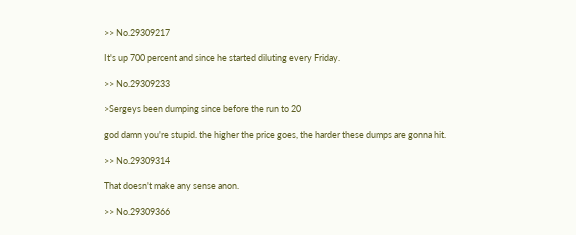>> No.29309217

It's up 700 percent and since he started diluting every Friday.

>> No.29309233

>Sergeys been dumping since before the run to 20

god damn you're stupid. the higher the price goes, the harder these dumps are gonna hit.

>> No.29309314

That doesn't make any sense anon.

>> No.29309366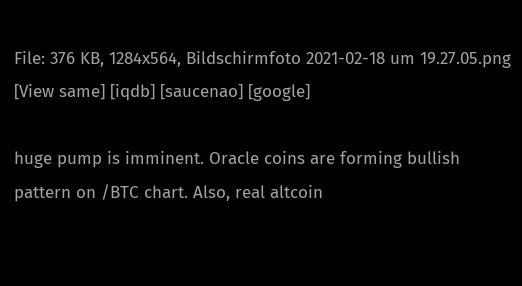File: 376 KB, 1284x564, Bildschirmfoto 2021-02-18 um 19.27.05.png [View same] [iqdb] [saucenao] [google]

huge pump is imminent. Oracle coins are forming bullish pattern on /BTC chart. Also, real altcoin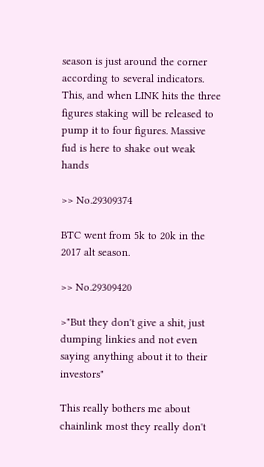season is just around the corner according to several indicators. This, and when LINK hits the three figures staking will be released to pump it to four figures. Massive fud is here to shake out weak hands

>> No.29309374

BTC went from 5k to 20k in the 2017 alt season.

>> No.29309420

>"But they don't give a shit, just dumping linkies and not even saying anything about it to their investors"

This really bothers me about chainlink most they really don't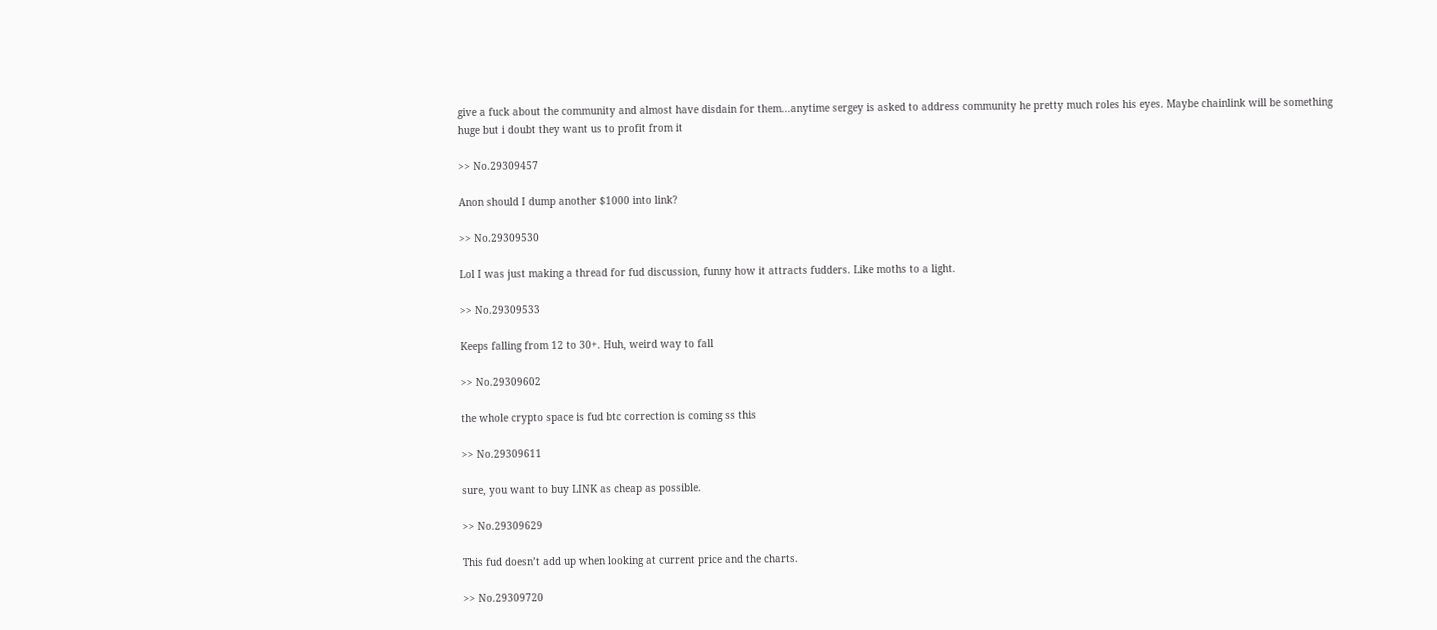give a fuck about the community and almost have disdain for them...anytime sergey is asked to address community he pretty much roles his eyes. Maybe chainlink will be something huge but i doubt they want us to profit from it

>> No.29309457

Anon should I dump another $1000 into link?

>> No.29309530

Lol I was just making a thread for fud discussion, funny how it attracts fudders. Like moths to a light.

>> No.29309533

Keeps falling from 12 to 30+. Huh, weird way to fall

>> No.29309602

the whole crypto space is fud btc correction is coming ss this

>> No.29309611

sure, you want to buy LINK as cheap as possible.

>> No.29309629

This fud doesn’t add up when looking at current price and the charts.

>> No.29309720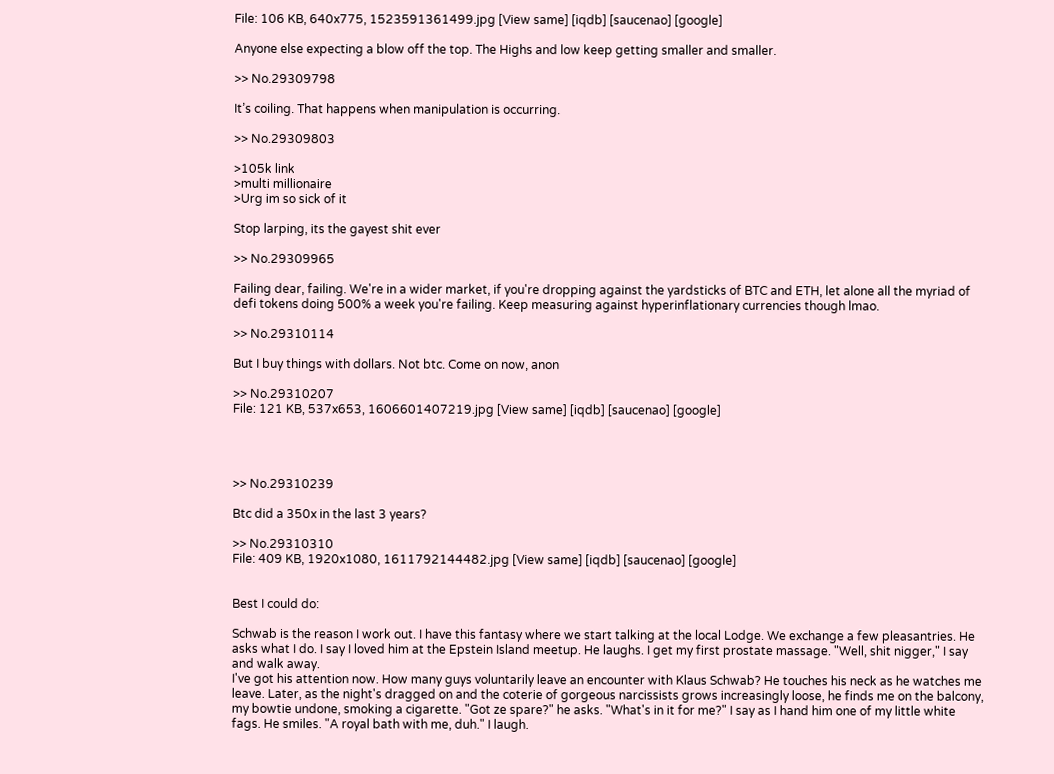File: 106 KB, 640x775, 1523591361499.jpg [View same] [iqdb] [saucenao] [google]

Anyone else expecting a blow off the top. The Highs and low keep getting smaller and smaller.

>> No.29309798

It’s coiling. That happens when manipulation is occurring.

>> No.29309803

>105k link
>multi millionaire
>Urg im so sick of it

Stop larping, its the gayest shit ever

>> No.29309965

Failing dear, failing. We're in a wider market, if you're dropping against the yardsticks of BTC and ETH, let alone all the myriad of defi tokens doing 500% a week you're failing. Keep measuring against hyperinflationary currencies though lmao.

>> No.29310114

But I buy things with dollars. Not btc. Come on now, anon

>> No.29310207
File: 121 KB, 537x653, 1606601407219.jpg [View same] [iqdb] [saucenao] [google]




>> No.29310239

Btc did a 350x in the last 3 years?

>> No.29310310
File: 409 KB, 1920x1080, 1611792144482.jpg [View same] [iqdb] [saucenao] [google]


Best I could do:

Schwab is the reason I work out. I have this fantasy where we start talking at the local Lodge. We exchange a few pleasantries. He asks what I do. I say I loved him at the Epstein Island meetup. He laughs. I get my first prostate massage. "Well, shit nigger," I say and walk away.
I've got his attention now. How many guys voluntarily leave an encounter with Klaus Schwab? He touches his neck as he watches me leave. Later, as the night's dragged on and the coterie of gorgeous narcissists grows increasingly loose, he finds me on the balcony, my bowtie undone, smoking a cigarette. "Got ze spare?" he asks. "What's in it for me?" I say as I hand him one of my little white fags. He smiles. "A royal bath with me, duh." I laugh.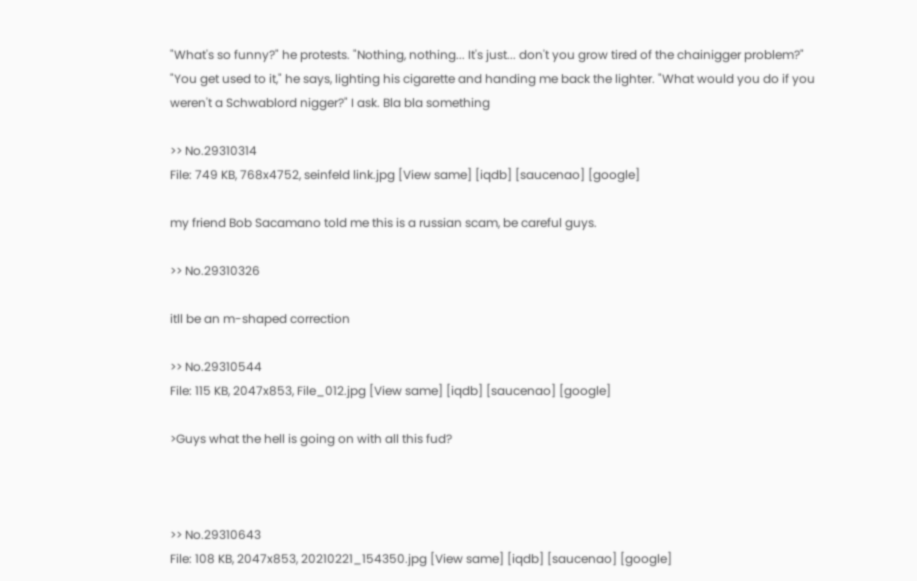"What's so funny?" he protests. "Nothing, nothing... It's just... don't you grow tired of the chainigger problem?" "You get used to it," he says, lighting his cigarette and handing me back the lighter. "What would you do if you weren't a Schwablord nigger?" I ask. Bla bla something

>> No.29310314
File: 749 KB, 768x4752, seinfeld link.jpg [View same] [iqdb] [saucenao] [google]

my friend Bob Sacamano told me this is a russian scam, be careful guys.

>> No.29310326

itll be an m-shaped correction

>> No.29310544
File: 115 KB, 2047x853, File_012.jpg [View same] [iqdb] [saucenao] [google]

>Guys what the hell is going on with all this fud?



>> No.29310643
File: 108 KB, 2047x853, 20210221_154350.jpg [View same] [iqdb] [saucenao] [google]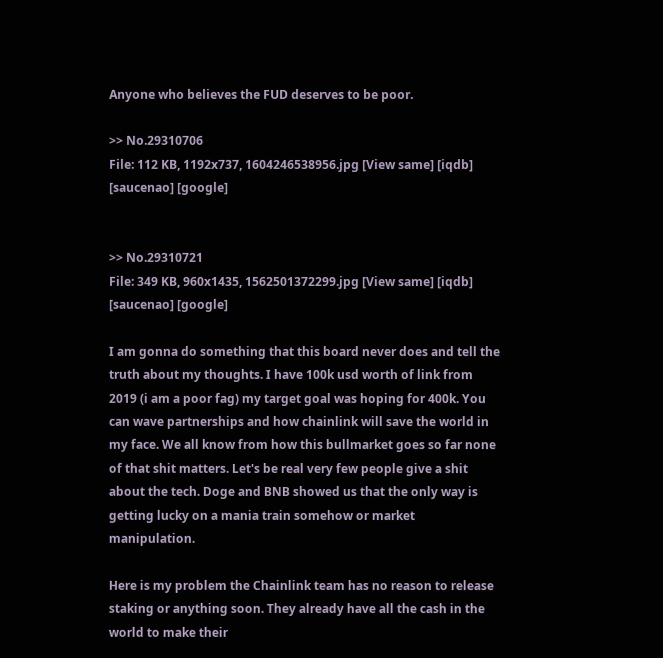Anyone who believes the FUD deserves to be poor.

>> No.29310706
File: 112 KB, 1192x737, 1604246538956.jpg [View same] [iqdb] [saucenao] [google]


>> No.29310721
File: 349 KB, 960x1435, 1562501372299.jpg [View same] [iqdb] [saucenao] [google]

I am gonna do something that this board never does and tell the truth about my thoughts. I have 100k usd worth of link from 2019 (i am a poor fag) my target goal was hoping for 400k. You can wave partnerships and how chainlink will save the world in my face. We all know from how this bullmarket goes so far none of that shit matters. Let's be real very few people give a shit about the tech. Doge and BNB showed us that the only way is getting lucky on a mania train somehow or market manipulation.

Here is my problem the Chainlink team has no reason to release staking or anything soon. They already have all the cash in the world to make their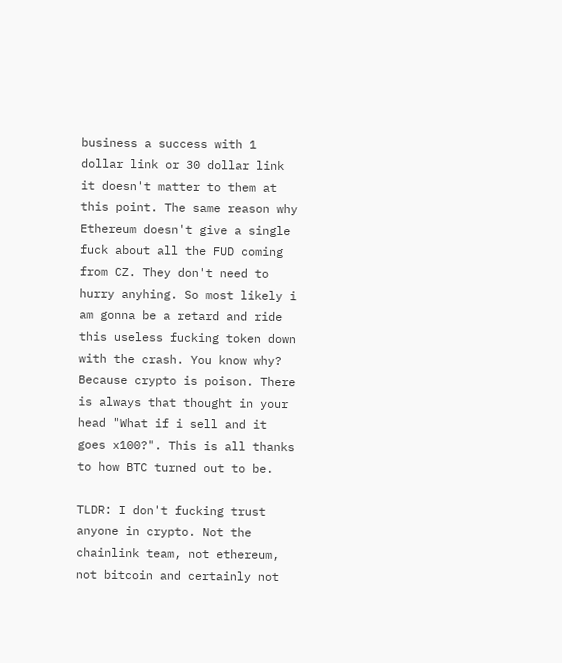business a success with 1 dollar link or 30 dollar link it doesn't matter to them at this point. The same reason why Ethereum doesn't give a single fuck about all the FUD coming from CZ. They don't need to hurry anyhing. So most likely i am gonna be a retard and ride this useless fucking token down with the crash. You know why? Because crypto is poison. There is always that thought in your head "What if i sell and it goes x100?". This is all thanks to how BTC turned out to be.

TLDR: I don't fucking trust anyone in crypto. Not the chainlink team, not ethereum, not bitcoin and certainly not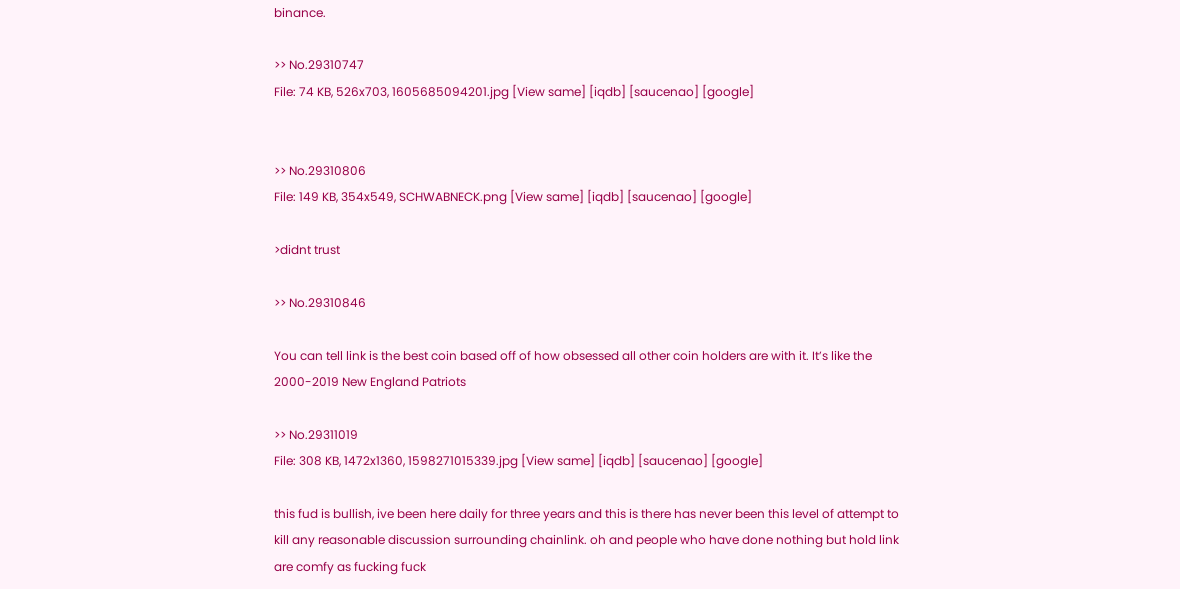binance.

>> No.29310747
File: 74 KB, 526x703, 1605685094201.jpg [View same] [iqdb] [saucenao] [google]


>> No.29310806
File: 149 KB, 354x549, SCHWABNECK.png [View same] [iqdb] [saucenao] [google]

>didnt trust

>> No.29310846

You can tell link is the best coin based off of how obsessed all other coin holders are with it. It’s like the 2000-2019 New England Patriots

>> No.29311019
File: 308 KB, 1472x1360, 1598271015339.jpg [View same] [iqdb] [saucenao] [google]

this fud is bullish, ive been here daily for three years and this is there has never been this level of attempt to kill any reasonable discussion surrounding chainlink. oh and people who have done nothing but hold link are comfy as fucking fuck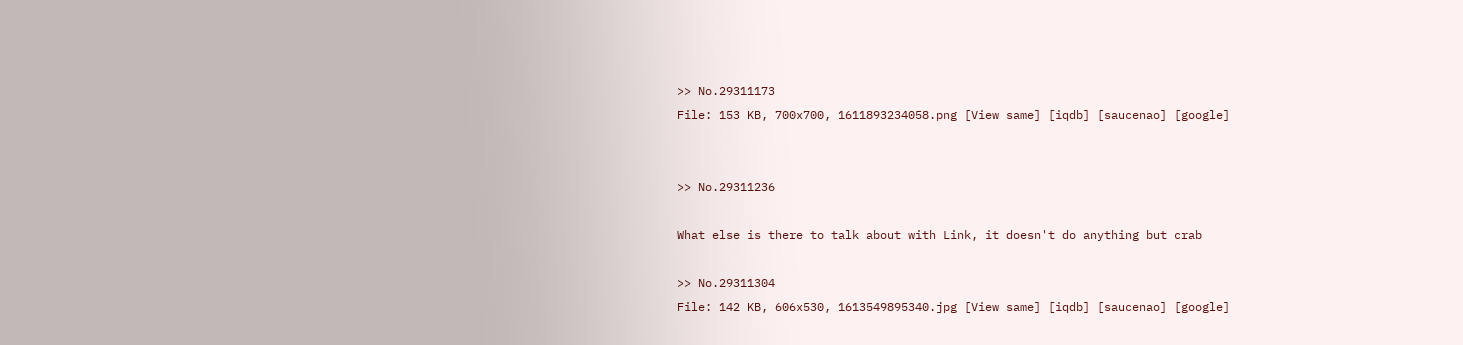>> No.29311173
File: 153 KB, 700x700, 1611893234058.png [View same] [iqdb] [saucenao] [google]


>> No.29311236

What else is there to talk about with Link, it doesn't do anything but crab

>> No.29311304
File: 142 KB, 606x530, 1613549895340.jpg [View same] [iqdb] [saucenao] [google]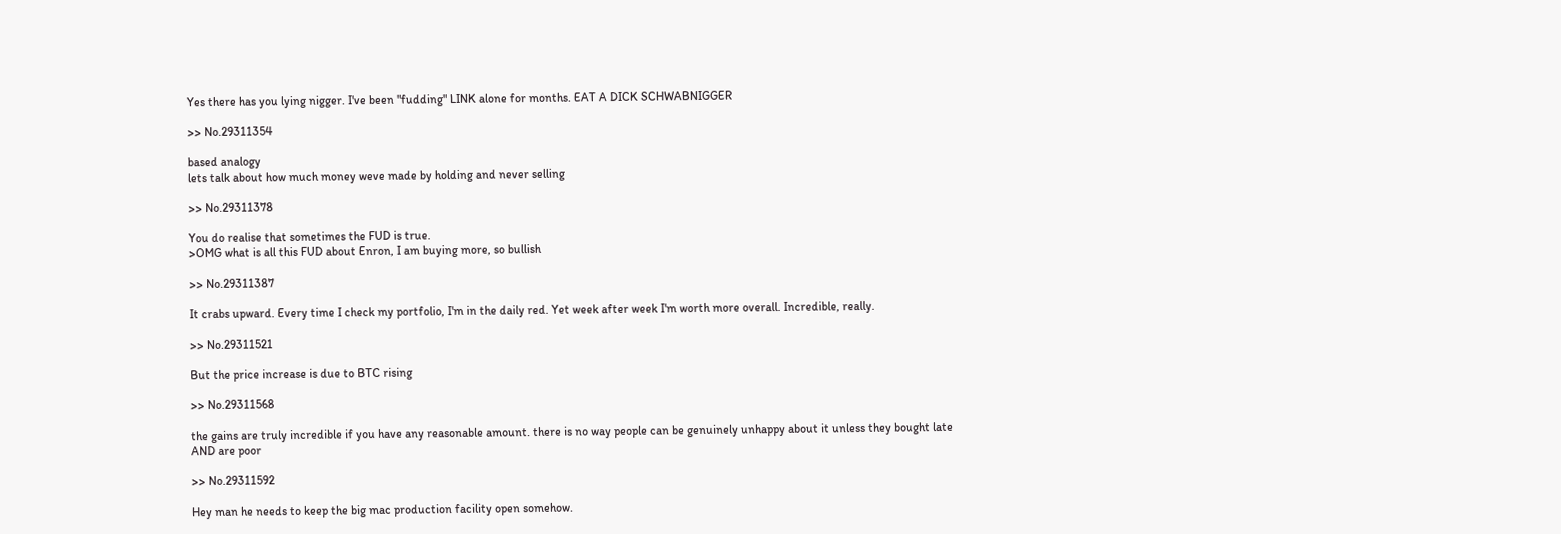Yes there has you lying nigger. I've been "fudding" LINK alone for months. EAT A DICK SCHWABNIGGER

>> No.29311354

based analogy
lets talk about how much money weve made by holding and never selling

>> No.29311378

You do realise that sometimes the FUD is true.
>OMG what is all this FUD about Enron, I am buying more, so bullish

>> No.29311387

It crabs upward. Every time I check my portfolio, I'm in the daily red. Yet week after week I'm worth more overall. Incredible, really.

>> No.29311521

But the price increase is due to BTC rising

>> No.29311568

the gains are truly incredible if you have any reasonable amount. there is no way people can be genuinely unhappy about it unless they bought late AND are poor

>> No.29311592

Hey man he needs to keep the big mac production facility open somehow.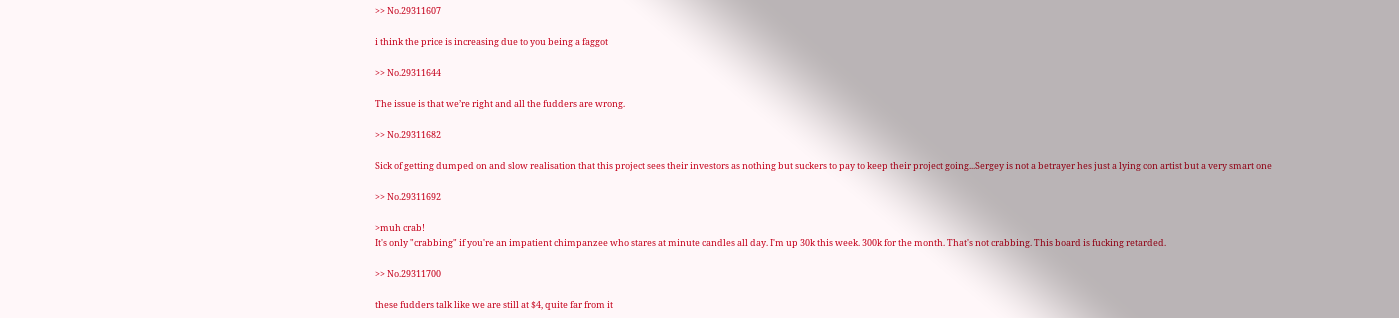>> No.29311607

i think the price is increasing due to you being a faggot

>> No.29311644

The issue is that we’re right and all the fudders are wrong.

>> No.29311682

Sick of getting dumped on and slow realisation that this project sees their investors as nothing but suckers to pay to keep their project going...Sergey is not a betrayer hes just a lying con artist but a very smart one

>> No.29311692

>muh crab!
It's only "crabbing" if you're an impatient chimpanzee who stares at minute candles all day. I'm up 30k this week. 300k for the month. That's not crabbing. This board is fucking retarded.

>> No.29311700

these fudders talk like we are still at $4, quite far from it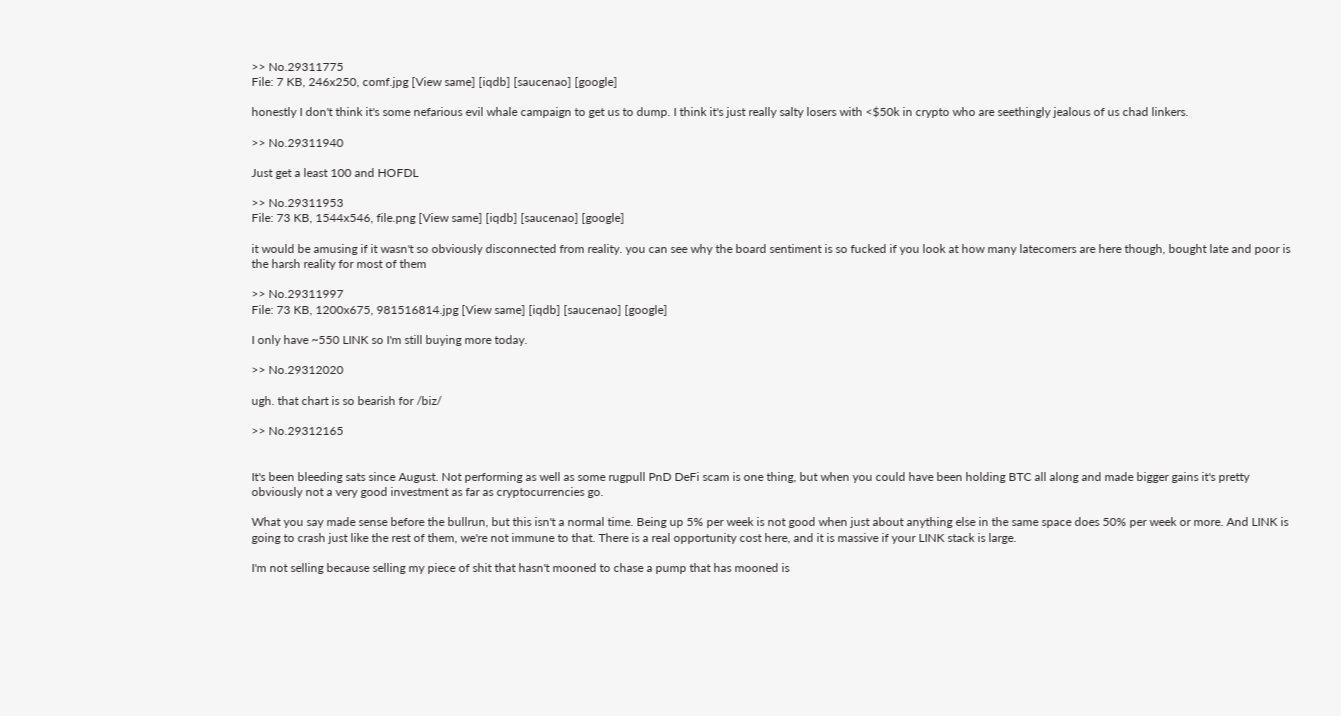>> No.29311775
File: 7 KB, 246x250, comf.jpg [View same] [iqdb] [saucenao] [google]

honestly I don't think it's some nefarious evil whale campaign to get us to dump. I think it's just really salty losers with <$50k in crypto who are seethingly jealous of us chad linkers.

>> No.29311940

Just get a least 100 and HOFDL

>> No.29311953
File: 73 KB, 1544x546, file.png [View same] [iqdb] [saucenao] [google]

it would be amusing if it wasn't so obviously disconnected from reality. you can see why the board sentiment is so fucked if you look at how many latecomers are here though, bought late and poor is the harsh reality for most of them

>> No.29311997
File: 73 KB, 1200x675, 981516814.jpg [View same] [iqdb] [saucenao] [google]

I only have ~550 LINK so I'm still buying more today.

>> No.29312020

ugh. that chart is so bearish for /biz/

>> No.29312165


It's been bleeding sats since August. Not performing as well as some rugpull PnD DeFi scam is one thing, but when you could have been holding BTC all along and made bigger gains it's pretty obviously not a very good investment as far as cryptocurrencies go.

What you say made sense before the bullrun, but this isn't a normal time. Being up 5% per week is not good when just about anything else in the same space does 50% per week or more. And LINK is going to crash just like the rest of them, we're not immune to that. There is a real opportunity cost here, and it is massive if your LINK stack is large.

I'm not selling because selling my piece of shit that hasn't mooned to chase a pump that has mooned is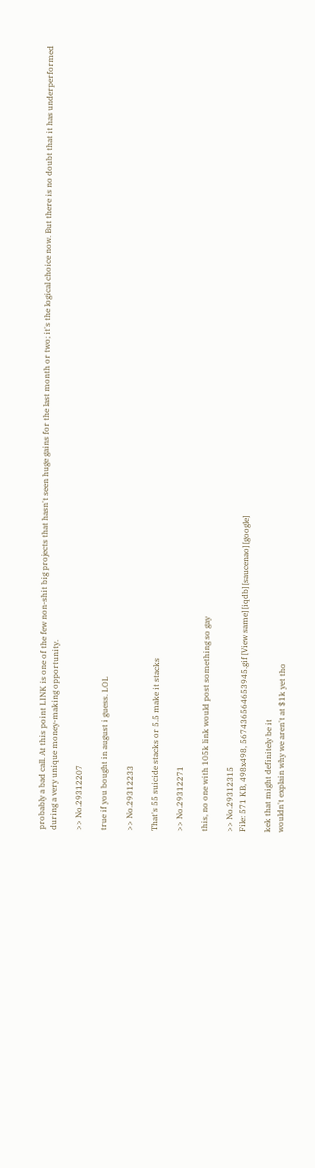probably a bad call. At this point LINK is one of the few non-shit big projects that hasn't seen huge gains for the last month or two; it's the logical choice now. But there is no doubt that it has underperformed during a very unique money-making opportunity.

>> No.29312207

true if you bought in august i guess. LOL

>> No.29312233

That's 55 suicide stacks or 5.5 make it stacks

>> No.29312271

this, no one with 105k link would post something so gay

>> No.29312315
File: 571 KB, 498x498, 567436564653945.gif [View same] [iqdb] [saucenao] [google]

kek that might definitely be it
wouldn't explain why we aren't at $1k yet tho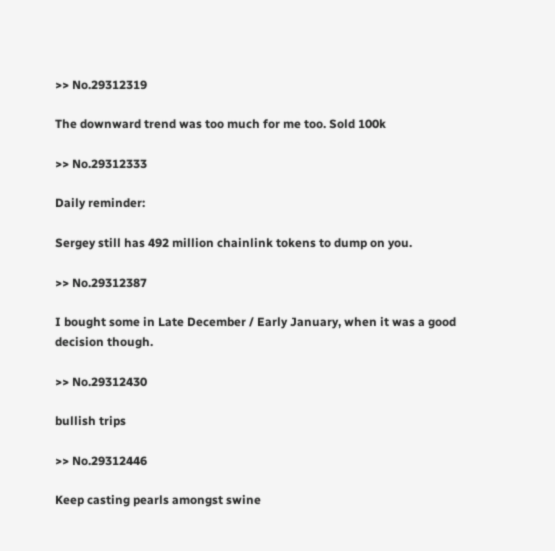>> No.29312319

The downward trend was too much for me too. Sold 100k

>> No.29312333

Daily reminder:

Sergey still has 492 million chainlink tokens to dump on you.

>> No.29312387

I bought some in Late December / Early January, when it was a good decision though.

>> No.29312430

bullish trips

>> No.29312446

Keep casting pearls amongst swine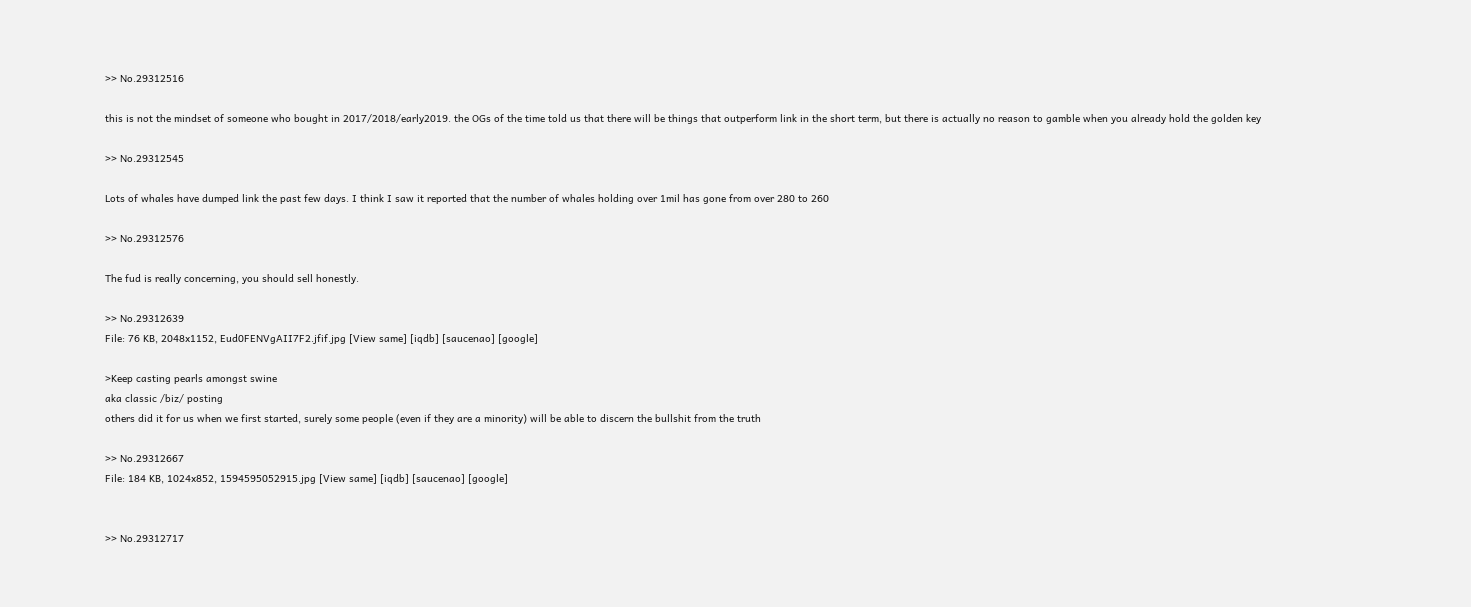>> No.29312516

this is not the mindset of someone who bought in 2017/2018/early2019. the OGs of the time told us that there will be things that outperform link in the short term, but there is actually no reason to gamble when you already hold the golden key

>> No.29312545

Lots of whales have dumped link the past few days. I think I saw it reported that the number of whales holding over 1mil has gone from over 280 to 260

>> No.29312576

The fud is really concerning, you should sell honestly.

>> No.29312639
File: 76 KB, 2048x1152, Eud0FENVgAII7F2.jfif.jpg [View same] [iqdb] [saucenao] [google]

>Keep casting pearls amongst swine
aka classic /biz/ posting
others did it for us when we first started, surely some people (even if they are a minority) will be able to discern the bullshit from the truth

>> No.29312667
File: 184 KB, 1024x852, 1594595052915.jpg [View same] [iqdb] [saucenao] [google]


>> No.29312717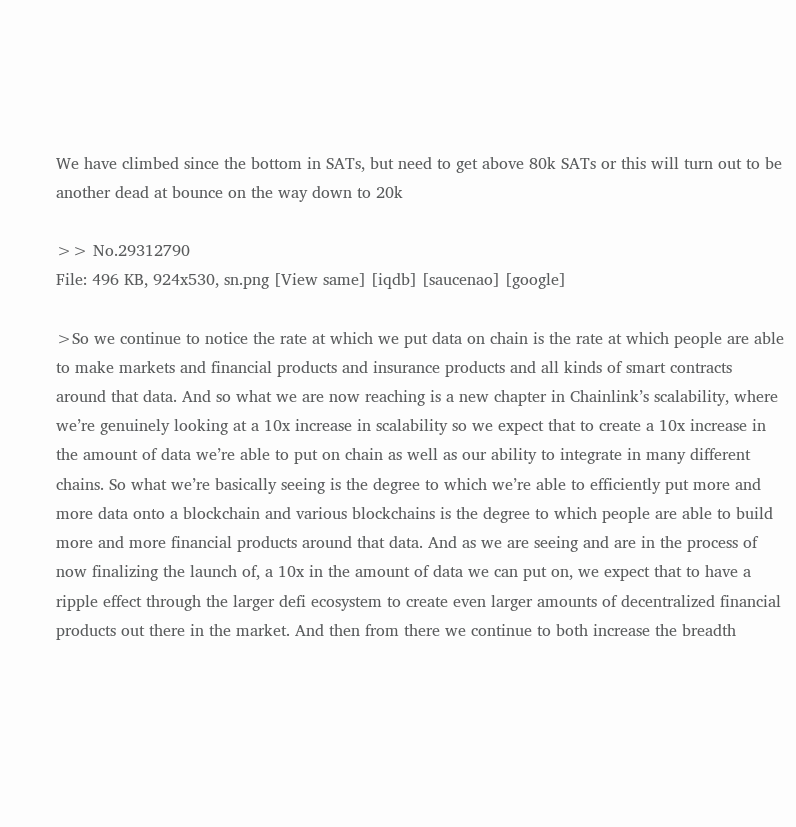We have climbed since the bottom in SATs, but need to get above 80k SATs or this will turn out to be another dead at bounce on the way down to 20k

>> No.29312790
File: 496 KB, 924x530, sn.png [View same] [iqdb] [saucenao] [google]

>So we continue to notice the rate at which we put data on chain is the rate at which people are able to make markets and financial products and insurance products and all kinds of smart contracts around that data. And so what we are now reaching is a new chapter in Chainlink’s scalability, where we’re genuinely looking at a 10x increase in scalability so we expect that to create a 10x increase in the amount of data we’re able to put on chain as well as our ability to integrate in many different chains. So what we’re basically seeing is the degree to which we’re able to efficiently put more and more data onto a blockchain and various blockchains is the degree to which people are able to build more and more financial products around that data. And as we are seeing and are in the process of now finalizing the launch of, a 10x in the amount of data we can put on, we expect that to have a ripple effect through the larger defi ecosystem to create even larger amounts of decentralized financial products out there in the market. And then from there we continue to both increase the breadth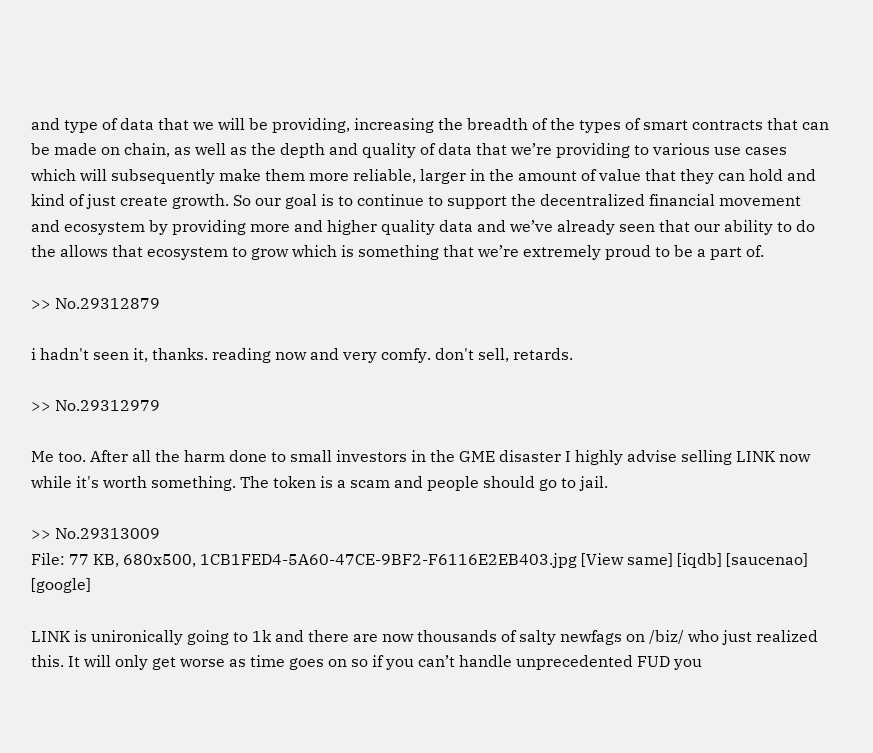and type of data that we will be providing, increasing the breadth of the types of smart contracts that can be made on chain, as well as the depth and quality of data that we’re providing to various use cases which will subsequently make them more reliable, larger in the amount of value that they can hold and kind of just create growth. So our goal is to continue to support the decentralized financial movement and ecosystem by providing more and higher quality data and we’ve already seen that our ability to do the allows that ecosystem to grow which is something that we’re extremely proud to be a part of.

>> No.29312879

i hadn't seen it, thanks. reading now and very comfy. don't sell, retards.

>> No.29312979

Me too. After all the harm done to small investors in the GME disaster I highly advise selling LINK now while it's worth something. The token is a scam and people should go to jail.

>> No.29313009
File: 77 KB, 680x500, 1CB1FED4-5A60-47CE-9BF2-F6116E2EB403.jpg [View same] [iqdb] [saucenao] [google]

LINK is unironically going to 1k and there are now thousands of salty newfags on /biz/ who just realized this. It will only get worse as time goes on so if you can’t handle unprecedented FUD you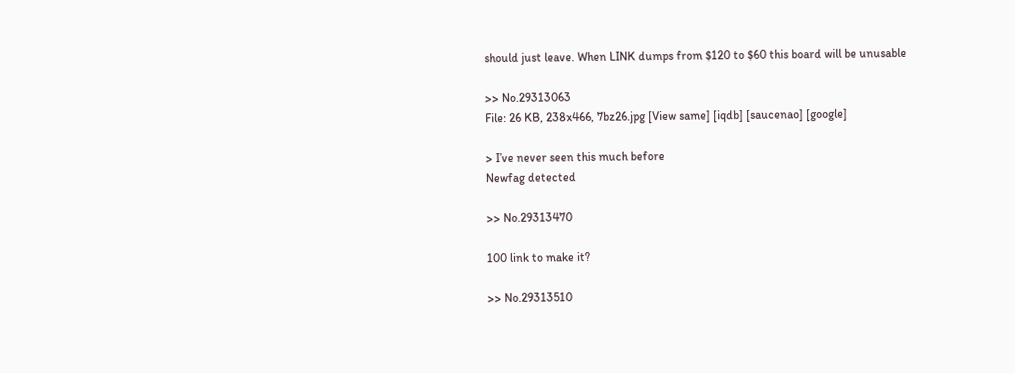should just leave. When LINK dumps from $120 to $60 this board will be unusable

>> No.29313063
File: 26 KB, 238x466, 7bz26.jpg [View same] [iqdb] [saucenao] [google]

> I’ve never seen this much before
Newfag detected

>> No.29313470

100 link to make it?

>> No.29313510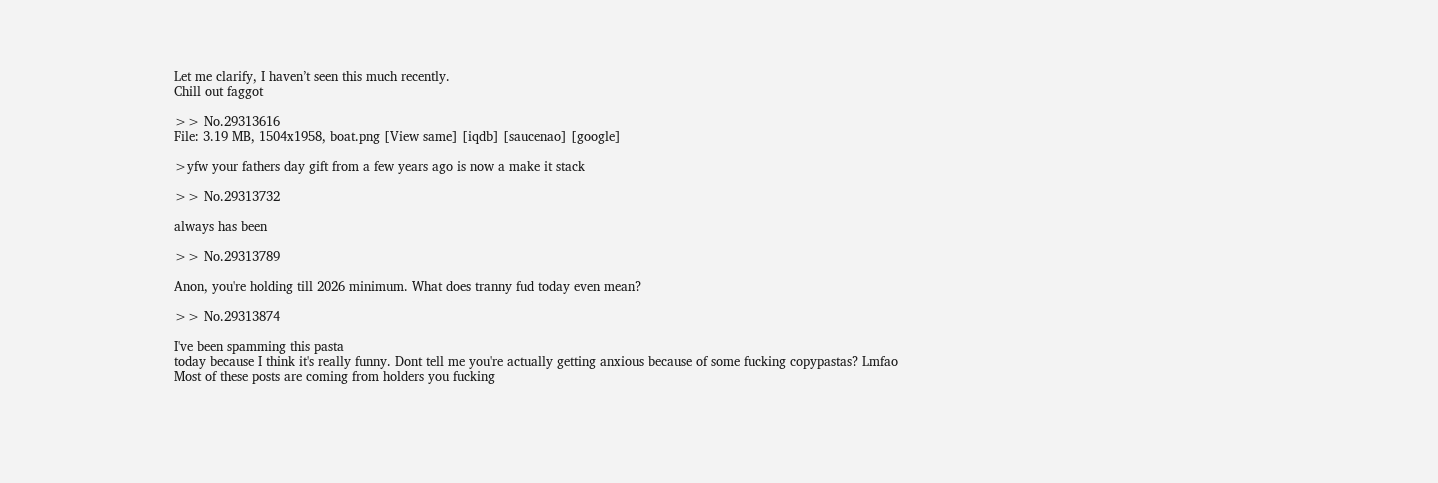Let me clarify, I haven’t seen this much recently.
Chill out faggot

>> No.29313616
File: 3.19 MB, 1504x1958, boat.png [View same] [iqdb] [saucenao] [google]

>yfw your fathers day gift from a few years ago is now a make it stack

>> No.29313732

always has been

>> No.29313789

Anon, you're holding till 2026 minimum. What does tranny fud today even mean?

>> No.29313874

I've been spamming this pasta
today because I think it's really funny. Dont tell me you're actually getting anxious because of some fucking copypastas? Lmfao
Most of these posts are coming from holders you fucking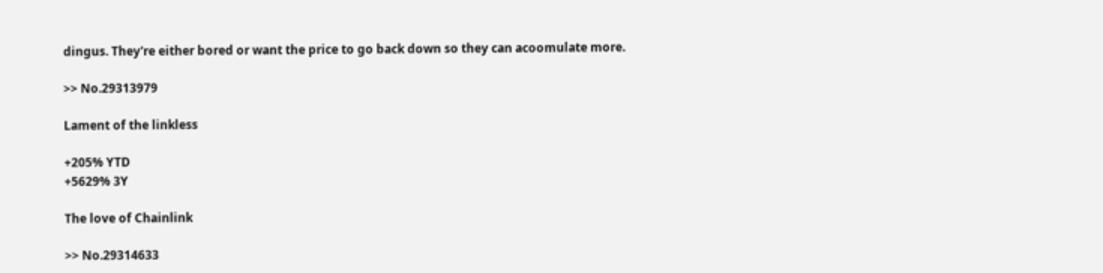dingus. They're either bored or want the price to go back down so they can acoomulate more.

>> No.29313979

Lament of the linkless

+205% YTD
+5629% 3Y

The love of Chainlink

>> No.29314633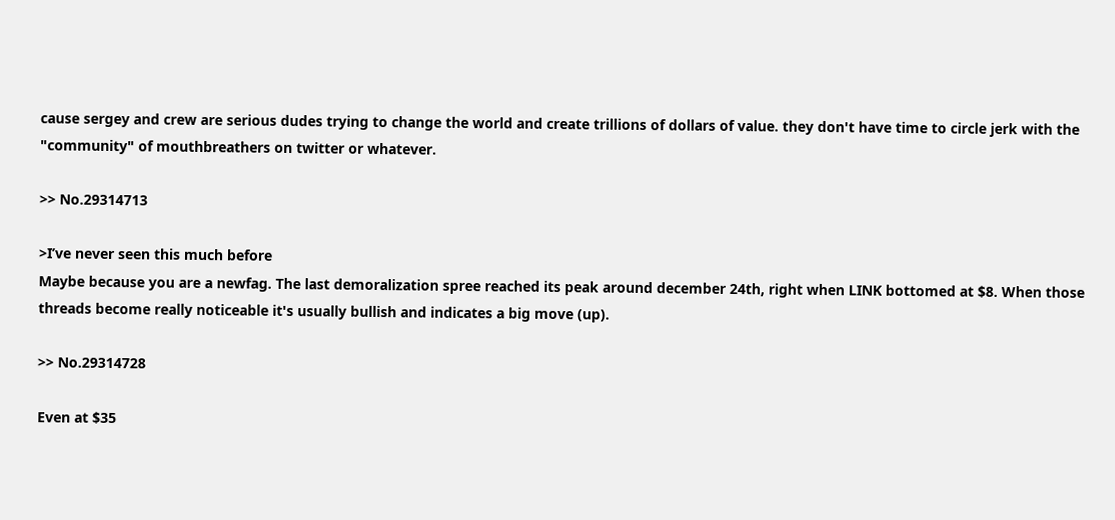cause sergey and crew are serious dudes trying to change the world and create trillions of dollars of value. they don't have time to circle jerk with the "community" of mouthbreathers on twitter or whatever.

>> No.29314713

>I’ve never seen this much before
Maybe because you are a newfag. The last demoralization spree reached its peak around december 24th, right when LINK bottomed at $8. When those threads become really noticeable it's usually bullish and indicates a big move (up).

>> No.29314728

Even at $35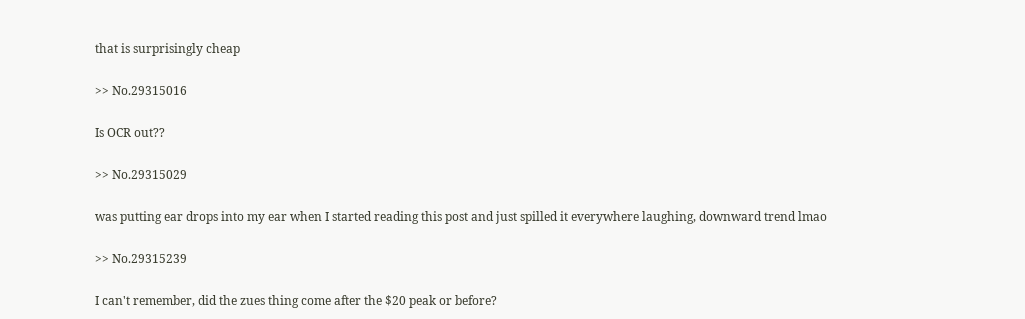that is surprisingly cheap

>> No.29315016

Is OCR out??

>> No.29315029

was putting ear drops into my ear when I started reading this post and just spilled it everywhere laughing, downward trend lmao

>> No.29315239

I can't remember, did the zues thing come after the $20 peak or before?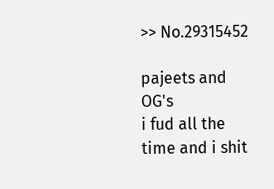>> No.29315452

pajeets and OG's
i fud all the time and i shit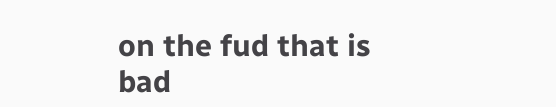on the fud that is bad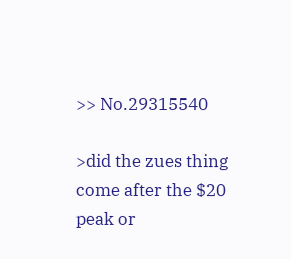>> No.29315540

>did the zues thing come after the $20 peak or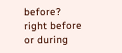before?
right before or during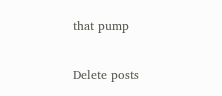that pump

Delete posts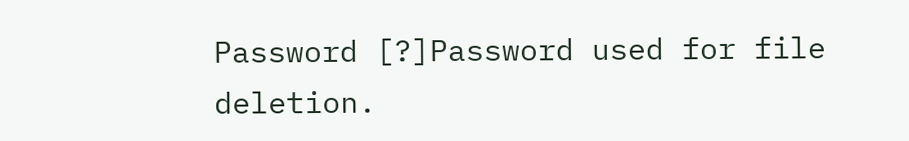Password [?]Password used for file deletion.